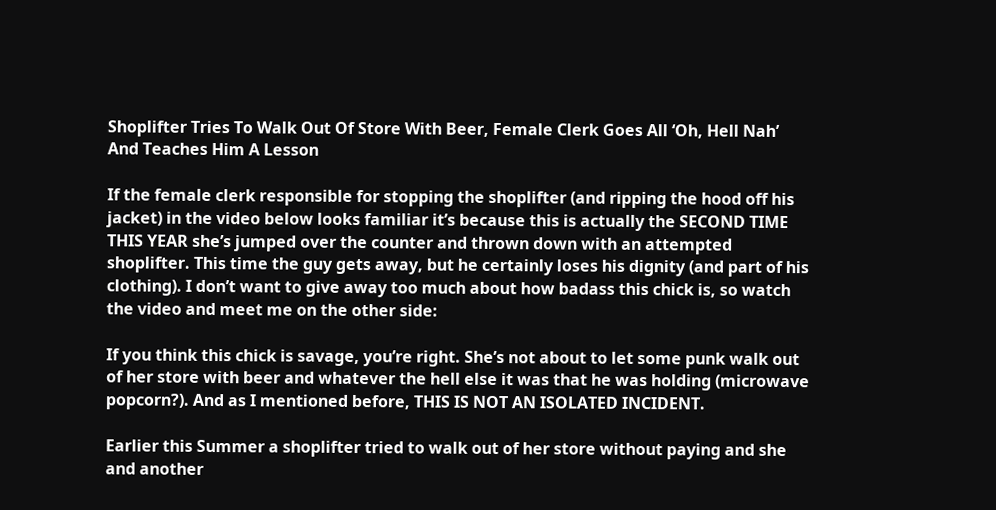Shoplifter Tries To Walk Out Of Store With Beer, Female Clerk Goes All ‘Oh, Hell Nah’ And Teaches Him A Lesson

If the female clerk responsible for stopping the shoplifter (and ripping the hood off his jacket) in the video below looks familiar it’s because this is actually the SECOND TIME THIS YEAR she’s jumped over the counter and thrown down with an attempted shoplifter. This time the guy gets away, but he certainly loses his dignity (and part of his clothing). I don’t want to give away too much about how badass this chick is, so watch the video and meet me on the other side:

If you think this chick is savage, you’re right. She’s not about to let some punk walk out of her store with beer and whatever the hell else it was that he was holding (microwave popcorn?). And as I mentioned before, THIS IS NOT AN ISOLATED INCIDENT.

Earlier this Summer a shoplifter tried to walk out of her store without paying and she and another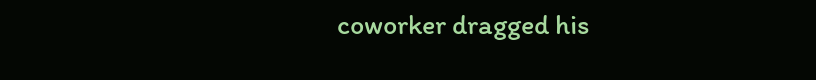coworker dragged his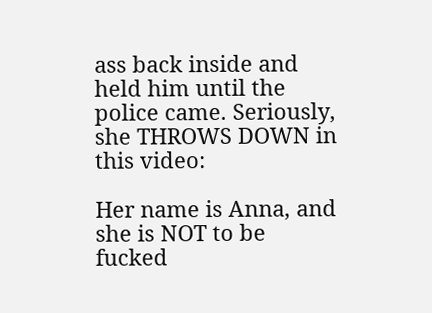ass back inside and held him until the police came. Seriously, she THROWS DOWN in this video:

Her name is Anna, and she is NOT to be fucked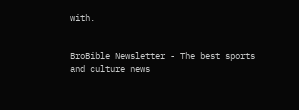with.


BroBible Newsletter - The best sports and culture news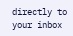directly to your inbox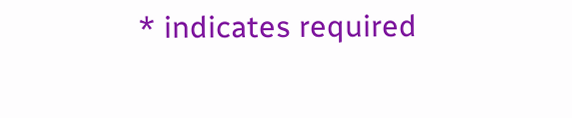* indicates required